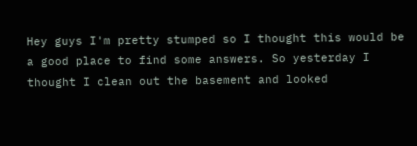Hey guys I'm pretty stumped so I thought this would be a good place to find some answers. So yesterday I thought I clean out the basement and looked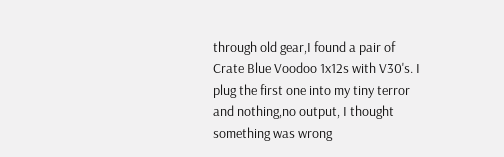through old gear,I found a pair of Crate Blue Voodoo 1x12s with V30's. I plug the first one into my tiny terror and nothing,no output, I thought something was wrong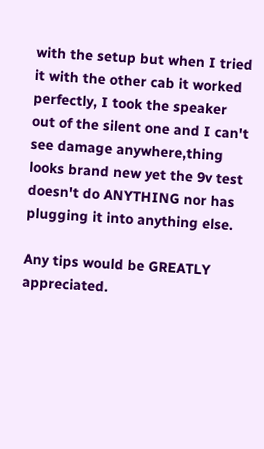with the setup but when I tried it with the other cab it worked perfectly, I took the speaker out of the silent one and I can't see damage anywhere,thing looks brand new yet the 9v test doesn't do ANYTHING nor has plugging it into anything else.

Any tips would be GREATLY appreciated.